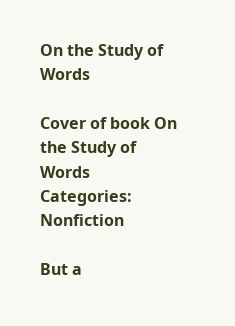On the Study of Words

Cover of book On the Study of Words
Categories: Nonfiction

But a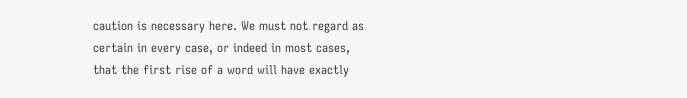caution is necessary here. We must not regard as certain in every case, or indeed in most cases, that the first rise of a word will have exactly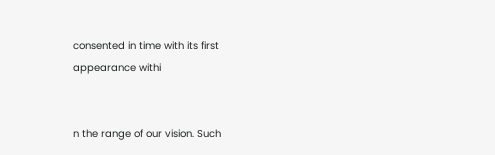consented in time with its first appearance withi


n the range of our vision. Such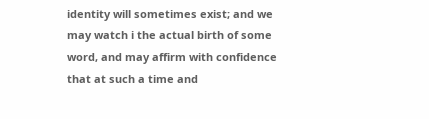identity will sometimes exist; and we may watch i the actual birth of some word, and may affirm with confidence that at such a time and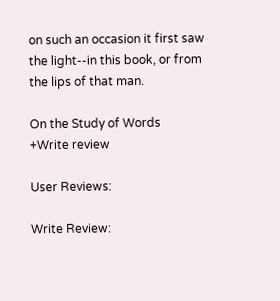on such an occasion it first saw the light--in this book, or from the lips of that man.

On the Study of Words
+Write review

User Reviews:

Write Review: